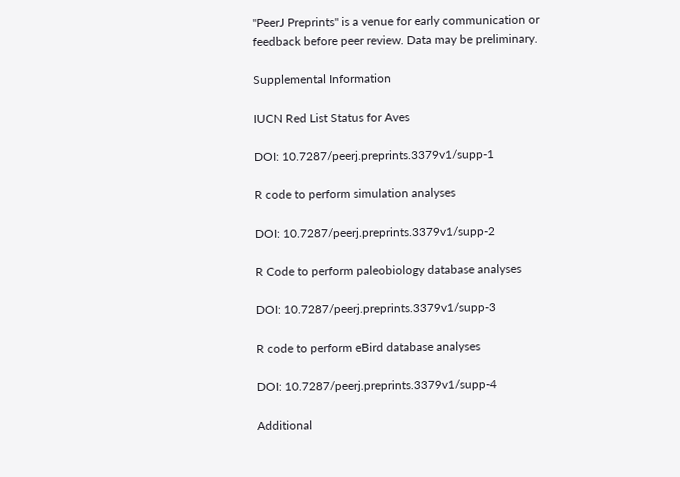"PeerJ Preprints" is a venue for early communication or feedback before peer review. Data may be preliminary.

Supplemental Information

IUCN Red List Status for Aves

DOI: 10.7287/peerj.preprints.3379v1/supp-1

R code to perform simulation analyses

DOI: 10.7287/peerj.preprints.3379v1/supp-2

R Code to perform paleobiology database analyses

DOI: 10.7287/peerj.preprints.3379v1/supp-3

R code to perform eBird database analyses

DOI: 10.7287/peerj.preprints.3379v1/supp-4

Additional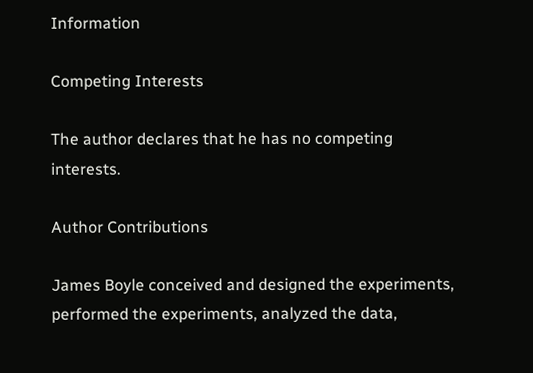Information

Competing Interests

The author declares that he has no competing interests.

Author Contributions

James Boyle conceived and designed the experiments, performed the experiments, analyzed the data,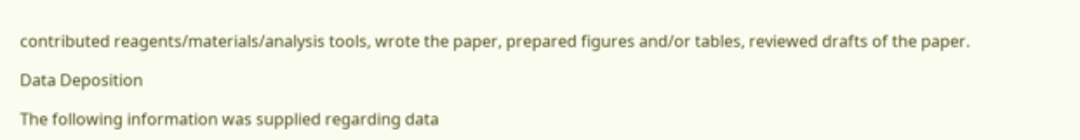contributed reagents/materials/analysis tools, wrote the paper, prepared figures and/or tables, reviewed drafts of the paper.

Data Deposition

The following information was supplied regarding data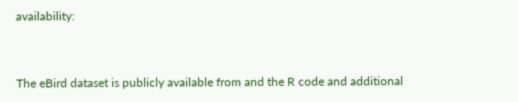availability:



The eBird dataset is publicly available from and the R code and additional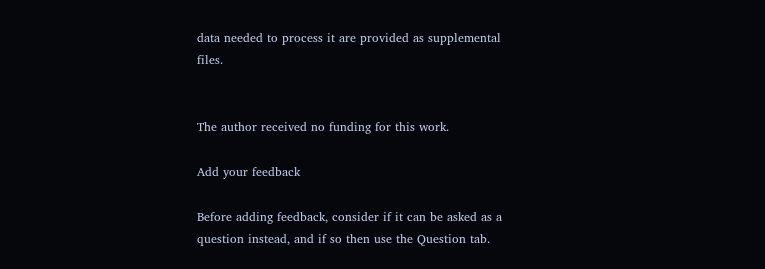data needed to process it are provided as supplemental files.


The author received no funding for this work.

Add your feedback

Before adding feedback, consider if it can be asked as a question instead, and if so then use the Question tab.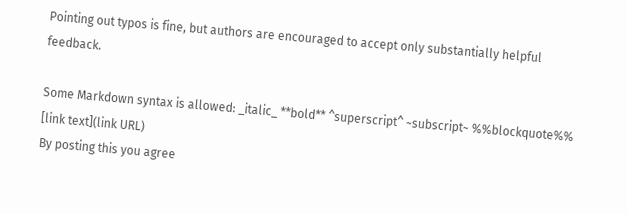Pointing out typos is fine, but authors are encouraged to accept only substantially helpful feedback.

Some Markdown syntax is allowed: _italic_ **bold** ^superscript^ ~subscript~ %%blockquote%% [link text](link URL)
By posting this you agree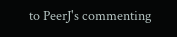to PeerJ's commenting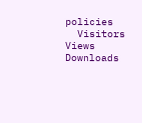policies
  Visitors   Views   Downloads